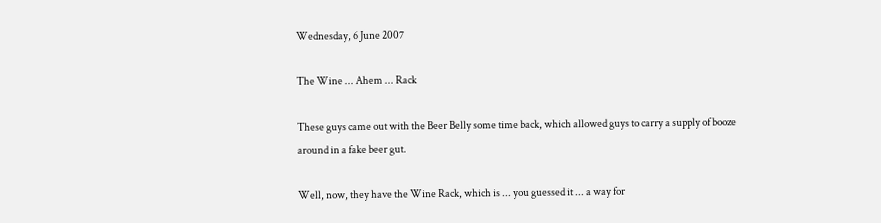Wednesday, 6 June 2007

The Wine ... Ahem ... Rack

These guys came out with the Beer Belly some time back, which allowed guys to carry a supply of booze around in a fake beer gut.

Well, now, they have the Wine Rack, which is ... you guessed it ... a way for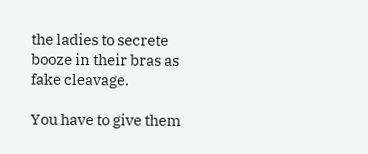the ladies to secrete booze in their bras as fake cleavage.

You have to give them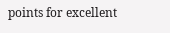points for excellent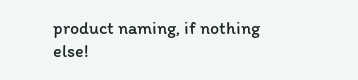product naming, if nothing else!